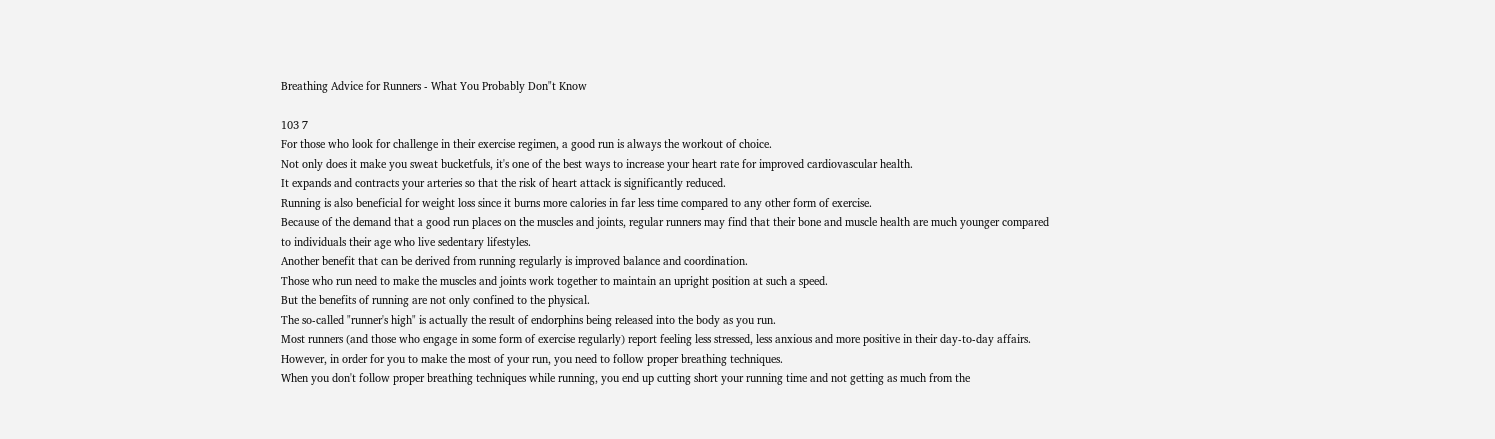Breathing Advice for Runners - What You Probably Don"t Know

103 7
For those who look for challenge in their exercise regimen, a good run is always the workout of choice.
Not only does it make you sweat bucketfuls, it's one of the best ways to increase your heart rate for improved cardiovascular health.
It expands and contracts your arteries so that the risk of heart attack is significantly reduced.
Running is also beneficial for weight loss since it burns more calories in far less time compared to any other form of exercise.
Because of the demand that a good run places on the muscles and joints, regular runners may find that their bone and muscle health are much younger compared to individuals their age who live sedentary lifestyles.
Another benefit that can be derived from running regularly is improved balance and coordination.
Those who run need to make the muscles and joints work together to maintain an upright position at such a speed.
But the benefits of running are not only confined to the physical.
The so-called "runner's high" is actually the result of endorphins being released into the body as you run.
Most runners (and those who engage in some form of exercise regularly) report feeling less stressed, less anxious and more positive in their day-to-day affairs.
However, in order for you to make the most of your run, you need to follow proper breathing techniques.
When you don't follow proper breathing techniques while running, you end up cutting short your running time and not getting as much from the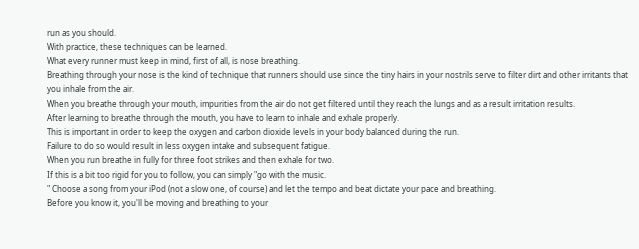run as you should.
With practice, these techniques can be learned.
What every runner must keep in mind, first of all, is nose breathing.
Breathing through your nose is the kind of technique that runners should use since the tiny hairs in your nostrils serve to filter dirt and other irritants that you inhale from the air.
When you breathe through your mouth, impurities from the air do not get filtered until they reach the lungs and as a result irritation results.
After learning to breathe through the mouth, you have to learn to inhale and exhale properly.
This is important in order to keep the oxygen and carbon dioxide levels in your body balanced during the run.
Failure to do so would result in less oxygen intake and subsequent fatigue.
When you run breathe in fully for three foot strikes and then exhale for two.
If this is a bit too rigid for you to follow, you can simply "go with the music.
" Choose a song from your iPod (not a slow one, of course) and let the tempo and beat dictate your pace and breathing.
Before you know it, you'll be moving and breathing to your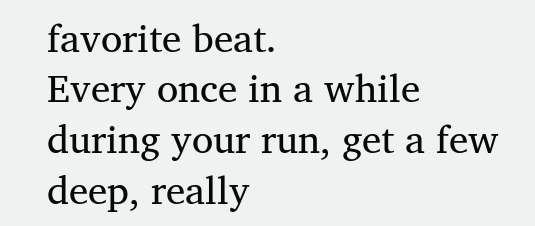favorite beat.
Every once in a while during your run, get a few deep, really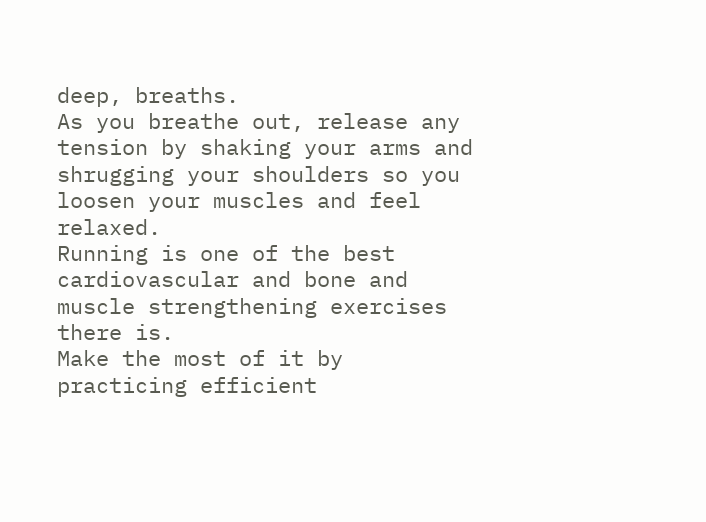deep, breaths.
As you breathe out, release any tension by shaking your arms and shrugging your shoulders so you loosen your muscles and feel relaxed.
Running is one of the best cardiovascular and bone and muscle strengthening exercises there is.
Make the most of it by practicing efficient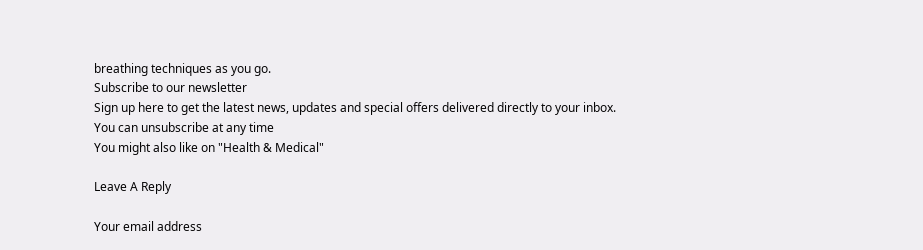breathing techniques as you go.
Subscribe to our newsletter
Sign up here to get the latest news, updates and special offers delivered directly to your inbox.
You can unsubscribe at any time
You might also like on "Health & Medical"

Leave A Reply

Your email address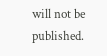will not be published.